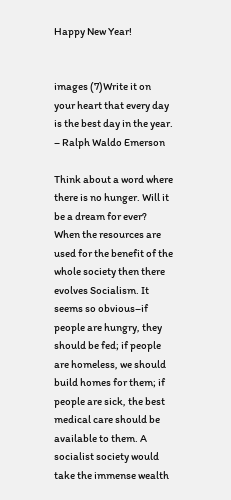Happy New Year!


images (7)Write it on your heart that every day is the best day in the year.
– Ralph Waldo Emerson

Think about a word where there is no hunger. Will it be a dream for ever? When the resources are used for the benefit of the whole society then there evolves Socialism. It seems so obvious–if people are hungry, they should be fed; if people are homeless, we should build homes for them; if people are sick, the best medical care should be available to them. A socialist society would take the immense wealth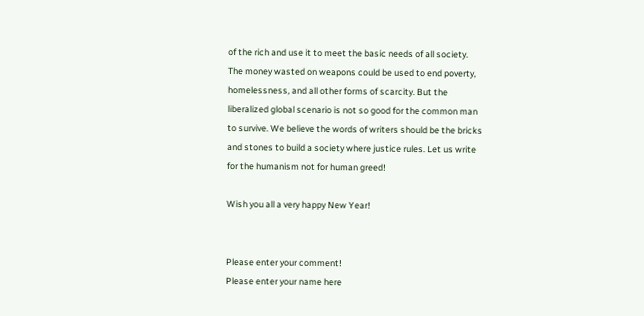of the rich and use it to meet the basic needs of all society. The money wasted on weapons could be used to end poverty, homelessness, and all other forms of scarcity. But the liberalized global scenario is not so good for the common man to survive. We believe the words of writers should be the bricks and stones to build a society where justice rules. Let us write for the humanism not for human greed!

Wish you all a very happy New Year!


Please enter your comment!
Please enter your name here